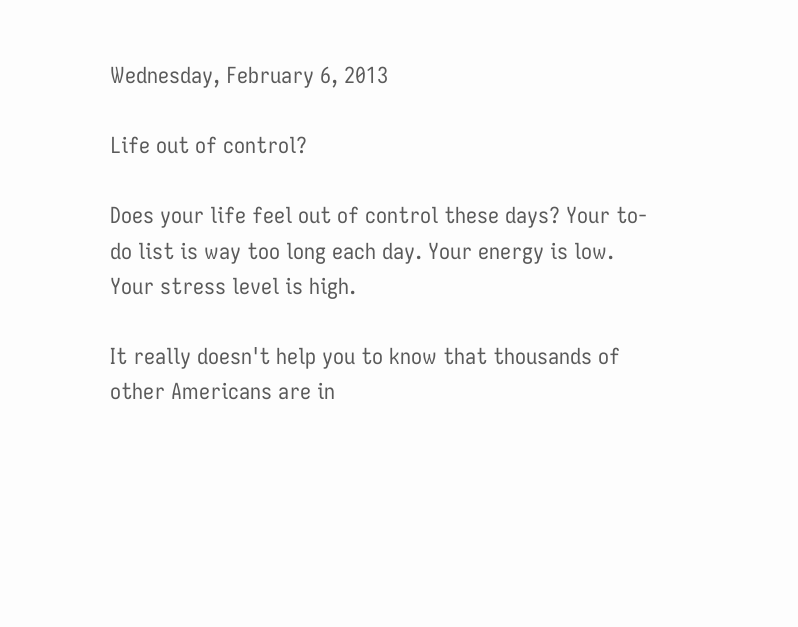Wednesday, February 6, 2013

Life out of control?

Does your life feel out of control these days? Your to-do list is way too long each day. Your energy is low. Your stress level is high.

It really doesn't help you to know that thousands of other Americans are in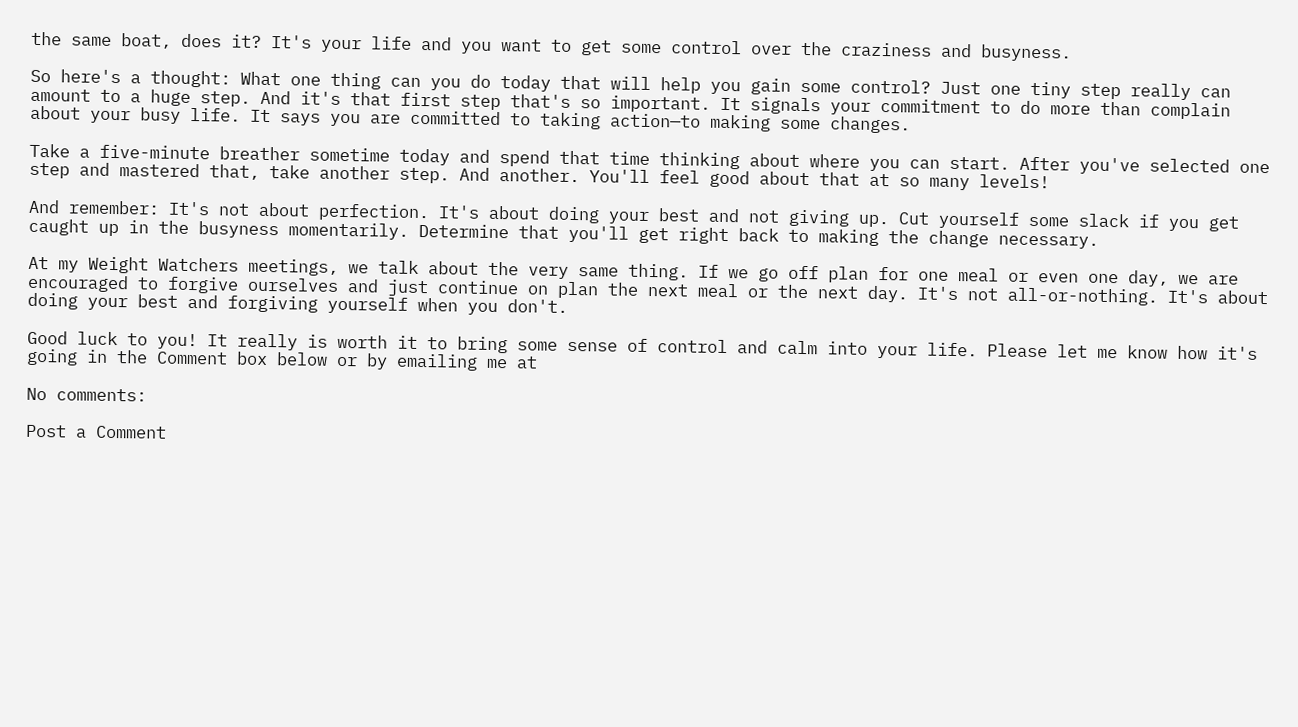the same boat, does it? It's your life and you want to get some control over the craziness and busyness.

So here's a thought: What one thing can you do today that will help you gain some control? Just one tiny step really can amount to a huge step. And it's that first step that's so important. It signals your commitment to do more than complain about your busy life. It says you are committed to taking action—to making some changes.

Take a five-minute breather sometime today and spend that time thinking about where you can start. After you've selected one step and mastered that, take another step. And another. You'll feel good about that at so many levels!

And remember: It's not about perfection. It's about doing your best and not giving up. Cut yourself some slack if you get caught up in the busyness momentarily. Determine that you'll get right back to making the change necessary.

At my Weight Watchers meetings, we talk about the very same thing. If we go off plan for one meal or even one day, we are encouraged to forgive ourselves and just continue on plan the next meal or the next day. It's not all-or-nothing. It's about doing your best and forgiving yourself when you don't.

Good luck to you! It really is worth it to bring some sense of control and calm into your life. Please let me know how it's going in the Comment box below or by emailing me at

No comments:

Post a Comment